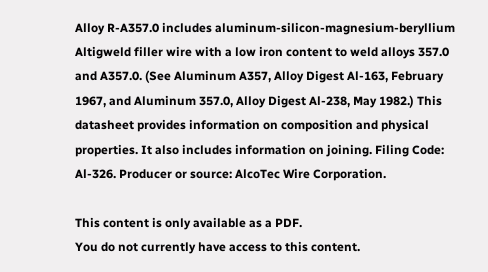Alloy R-A357.0 includes aluminum-silicon-magnesium-beryllium Altigweld filler wire with a low iron content to weld alloys 357.0 and A357.0. (See Aluminum A357, Alloy Digest Al-163, February 1967, and Aluminum 357.0, Alloy Digest Al-238, May 1982.) This datasheet provides information on composition and physical properties. It also includes information on joining. Filing Code: Al-326. Producer or source: AlcoTec Wire Corporation.

This content is only available as a PDF.
You do not currently have access to this content.